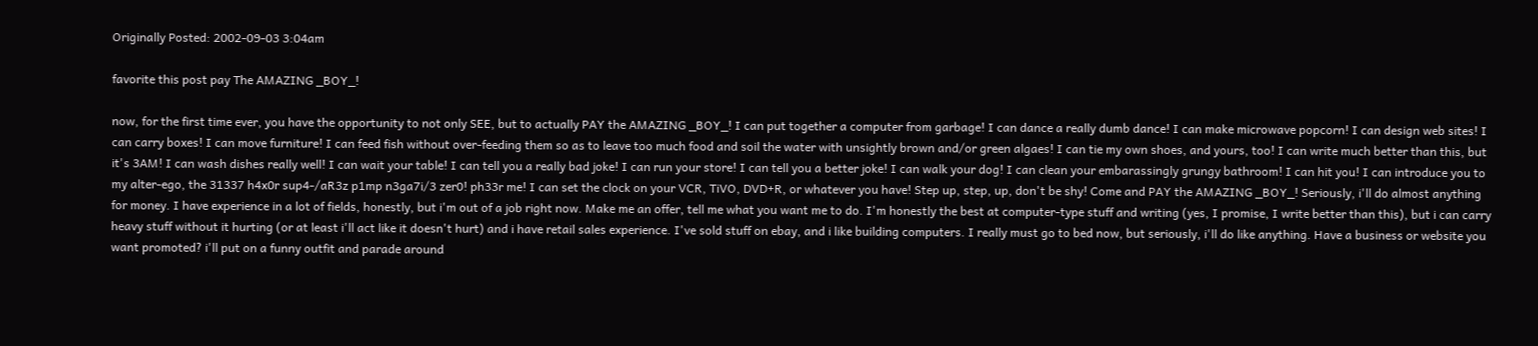Originally Posted: 2002-09-03 3:04am

favorite this post pay The AMAZING _BOY_!

now, for the first time ever, you have the opportunity to not only SEE, but to actually PAY the AMAZING _BOY_! I can put together a computer from garbage! I can dance a really dumb dance! I can make microwave popcorn! I can design web sites! I can carry boxes! I can move furniture! I can feed fish without over-feeding them so as to leave too much food and soil the water with unsightly brown and/or green algaes! I can tie my own shoes, and yours, too! I can write much better than this, but it's 3AM! I can wash dishes really well! I can wait your table! I can tell you a really bad joke! I can run your store! I can tell you a better joke! I can walk your dog! I can clean your embarassingly grungy bathroom! I can hit you! I can introduce you to my alter-ego, the 31337 h4x0r sup4-/aR3z p1mp n3ga7i/3 zer0! ph33r me! I can set the clock on your VCR, TiVO, DVD+R, or whatever you have! Step up, step, up, don't be shy! Come and PAY the AMAZING _BOY_! Seriously, i'll do almost anything for money. I have experience in a lot of fields, honestly, but i'm out of a job right now. Make me an offer, tell me what you want me to do. I'm honestly the best at computer-type stuff and writing (yes, I promise, I write better than this), but i can carry heavy stuff without it hurting (or at least i'll act like it doesn't hurt) and i have retail sales experience. I've sold stuff on ebay, and i like building computers. I really must go to bed now, but seriously, i'll do like anything. Have a business or website you want promoted? i'll put on a funny outfit and parade around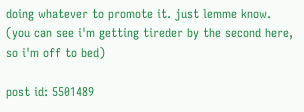doing whatever to promote it. just lemme know. (you can see i'm getting tireder by the second here, so i'm off to bed)

post id: 5501489